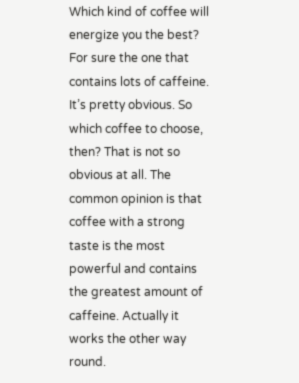Which kind of coffee will energize you the best? For sure the one that contains lots of caffeine. It’s pretty obvious. So which coffee to choose, then? That is not so obvious at all. The common opinion is that coffee with a strong taste is the most powerful and contains the greatest amount of caffeine. Actually it works the other way round.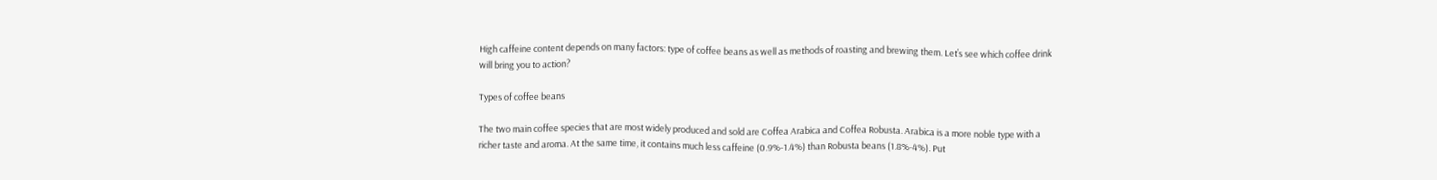High caffeine content depends on many factors: type of coffee beans as well as methods of roasting and brewing them. Let’s see which coffee drink will bring you to action?

Types of coffee beans

The two main coffee species that are most widely produced and sold are Coffea Arabica and Coffea Robusta. Arabica is a more noble type with a richer taste and aroma. At the same time, it contains much less caffeine (0.9%-1.4%) than Robusta beans (1.8%-4%). Put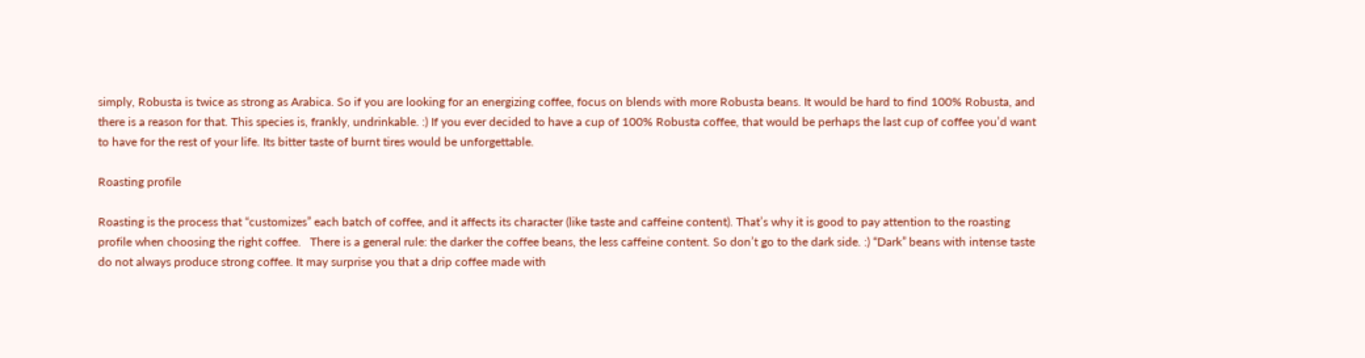simply, Robusta is twice as strong as Arabica. So if you are looking for an energizing coffee, focus on blends with more Robusta beans. It would be hard to find 100% Robusta, and there is a reason for that. This species is, frankly, undrinkable. :) If you ever decided to have a cup of 100% Robusta coffee, that would be perhaps the last cup of coffee you’d want to have for the rest of your life. Its bitter taste of burnt tires would be unforgettable.

Roasting profile

Roasting is the process that “customizes” each batch of coffee, and it affects its character (like taste and caffeine content). That’s why it is good to pay attention to the roasting profile when choosing the right coffee.   There is a general rule: the darker the coffee beans, the less caffeine content. So don’t go to the dark side. :) “Dark” beans with intense taste do not always produce strong coffee. It may surprise you that a drip coffee made with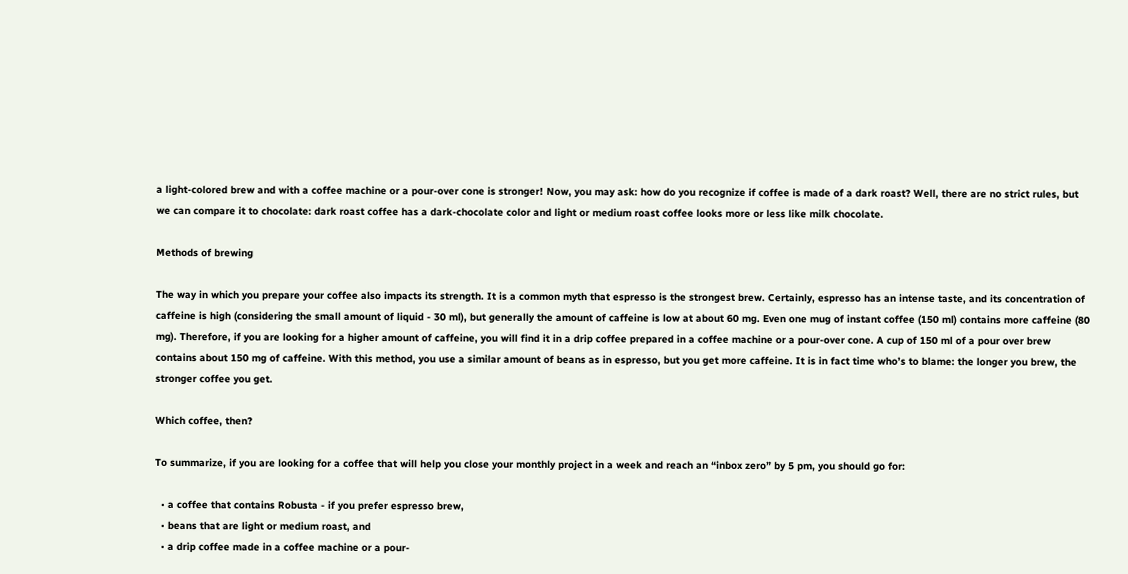a light-colored brew and with a coffee machine or a pour-over cone is stronger! Now, you may ask: how do you recognize if coffee is made of a dark roast? Well, there are no strict rules, but we can compare it to chocolate: dark roast coffee has a dark-chocolate color and light or medium roast coffee looks more or less like milk chocolate.

Methods of brewing

The way in which you prepare your coffee also impacts its strength. It is a common myth that espresso is the strongest brew. Certainly, espresso has an intense taste, and its concentration of caffeine is high (considering the small amount of liquid - 30 ml), but generally the amount of caffeine is low at about 60 mg. Even one mug of instant coffee (150 ml) contains more caffeine (80 mg). Therefore, if you are looking for a higher amount of caffeine, you will find it in a drip coffee prepared in a coffee machine or a pour-over cone. A cup of 150 ml of a pour over brew contains about 150 mg of caffeine. With this method, you use a similar amount of beans as in espresso, but you get more caffeine. It is in fact time who’s to blame: the longer you brew, the stronger coffee you get.

Which coffee, then?

To summarize, if you are looking for a coffee that will help you close your monthly project in a week and reach an “inbox zero” by 5 pm, you should go for:

  • a coffee that contains Robusta - if you prefer espresso brew,
  • beans that are light or medium roast, and
  • a drip coffee made in a coffee machine or a pour-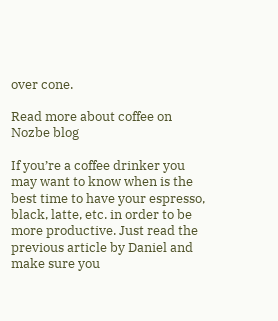over cone.

Read more about coffee on Nozbe blog

If you’re a coffee drinker you may want to know when is the best time to have your espresso, black, latte, etc. in order to be more productive. Just read the previous article by Daniel and make sure you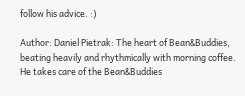follow his advice. :)

Author: Daniel Pietrak: The heart of Bean&Buddies, beating heavily and rhythmically with morning coffee. He takes care of the Bean&Buddies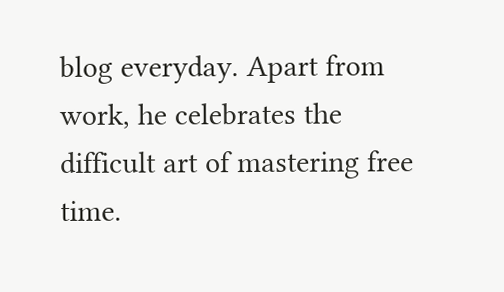blog everyday. Apart from work, he celebrates the difficult art of mastering free time.